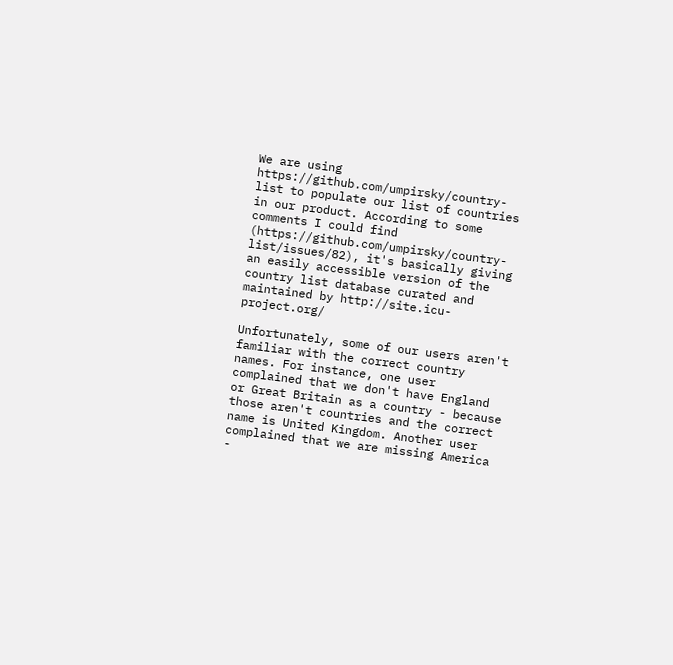We are using https://github.com/umpirsky/country-list to populate our list of countries in our product. According to some comments I could find (https://github.com/umpirsky/country-list/issues/82), it's basically giving an easily accessible version of the country list database curated and maintained by http://site.icu-project.org/

Unfortunately, some of our users aren't familiar with the correct country names. For instance, one user complained that we don't have England or Great Britain as a country - because those aren't countries and the correct name is United Kingdom. Another user complained that we are missing America -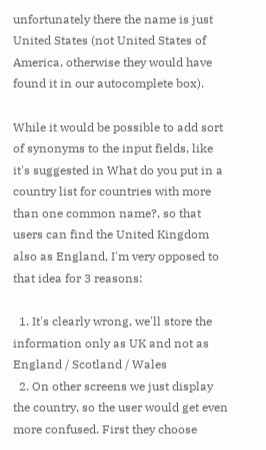unfortunately there the name is just United States (not United States of America, otherwise they would have found it in our autocomplete box).

While it would be possible to add sort of synonyms to the input fields, like it's suggested in What do you put in a country list for countries with more than one common name?, so that users can find the United Kingdom also as England, I'm very opposed to that idea for 3 reasons:

  1. It's clearly wrong, we'll store the information only as UK and not as England / Scotland / Wales
  2. On other screens we just display the country, so the user would get even more confused. First they choose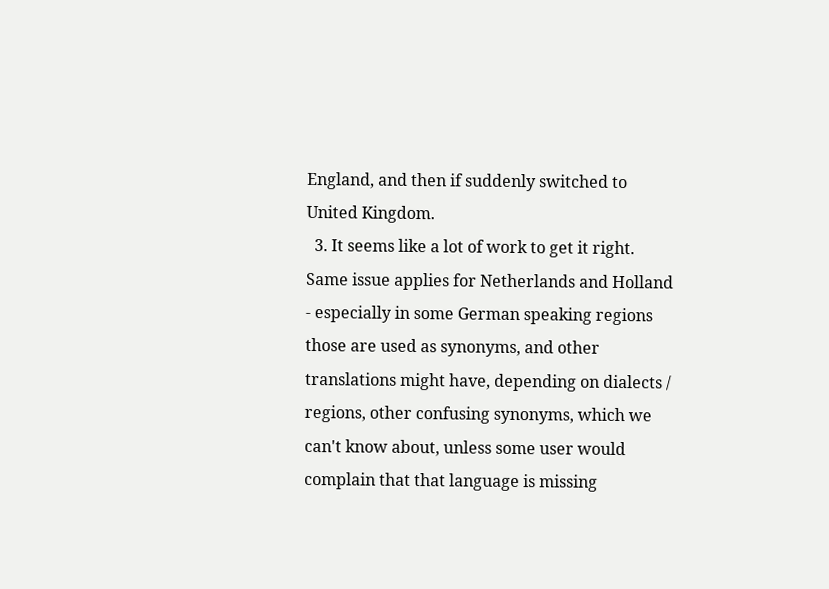England, and then if suddenly switched to United Kingdom.
  3. It seems like a lot of work to get it right. Same issue applies for Netherlands and Holland - especially in some German speaking regions those are used as synonyms, and other translations might have, depending on dialects / regions, other confusing synonyms, which we can't know about, unless some user would complain that that language is missing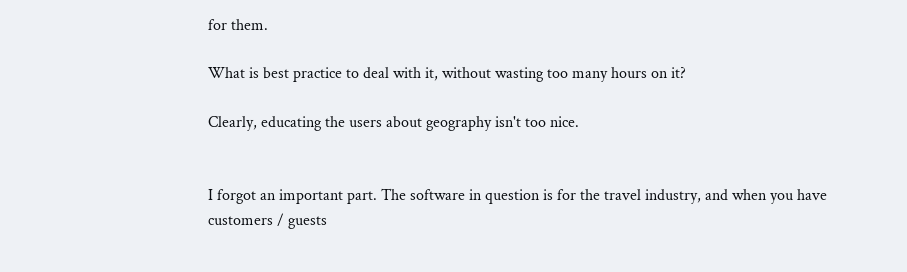for them.

What is best practice to deal with it, without wasting too many hours on it?

Clearly, educating the users about geography isn't too nice.


I forgot an important part. The software in question is for the travel industry, and when you have customers / guests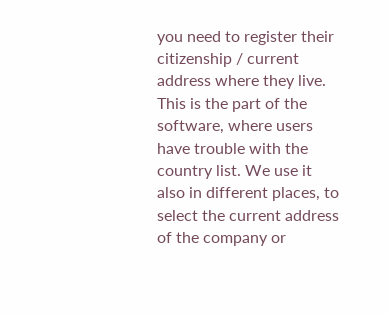you need to register their citizenship / current address where they live. This is the part of the software, where users have trouble with the country list. We use it also in different places, to select the current address of the company or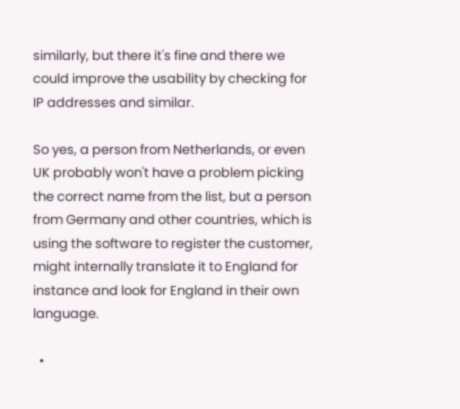similarly, but there it's fine and there we could improve the usability by checking for IP addresses and similar.

So yes, a person from Netherlands, or even UK probably won't have a problem picking the correct name from the list, but a person from Germany and other countries, which is using the software to register the customer, might internally translate it to England for instance and look for England in their own language.

  •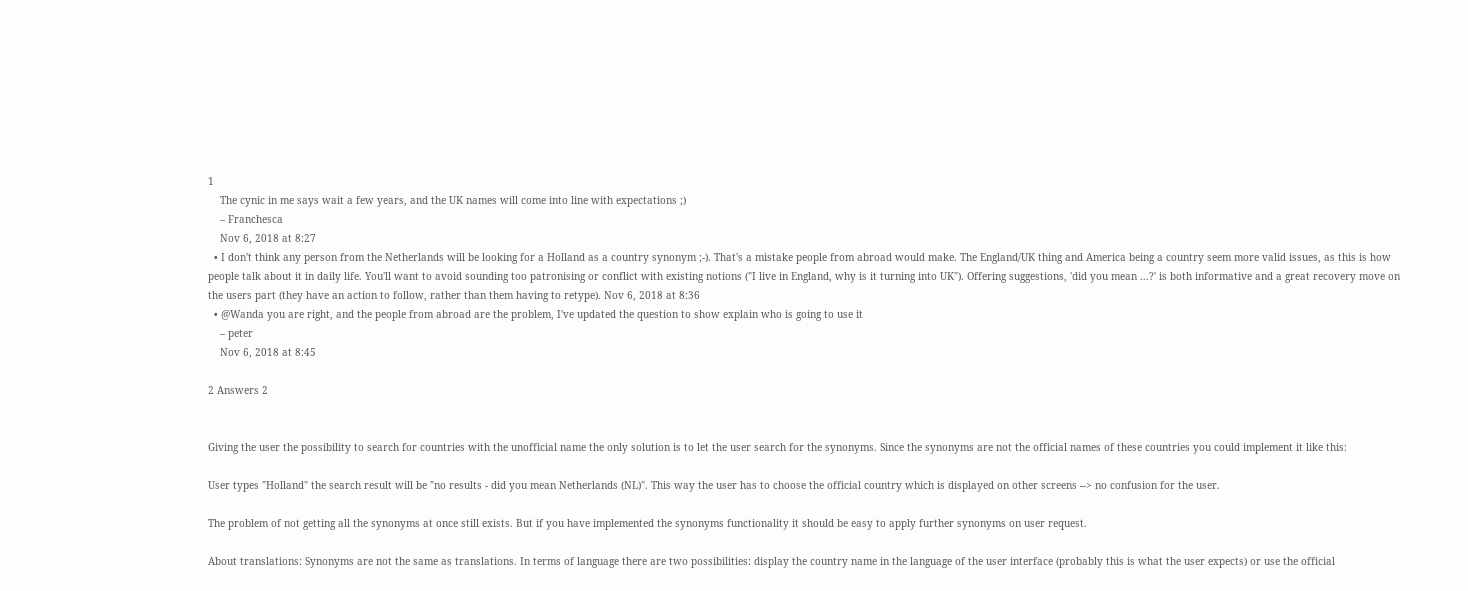1
    The cynic in me says wait a few years, and the UK names will come into line with expectations ;)
    – Franchesca
    Nov 6, 2018 at 8:27
  • I don't think any person from the Netherlands will be looking for a Holland as a country synonym ;-). That's a mistake people from abroad would make. The England/UK thing and America being a country seem more valid issues, as this is how people talk about it in daily life. You'll want to avoid sounding too patronising or conflict with existing notions ("I live in England, why is it turning into UK"). Offering suggestions, 'did you mean ...?' is both informative and a great recovery move on the users part (they have an action to follow, rather than them having to retype). Nov 6, 2018 at 8:36
  • @Wanda you are right, and the people from abroad are the problem, I've updated the question to show explain who is going to use it
    – peter
    Nov 6, 2018 at 8:45

2 Answers 2


Giving the user the possibility to search for countries with the unofficial name the only solution is to let the user search for the synonyms. Since the synonyms are not the official names of these countries you could implement it like this:

User types "Holland" the search result will be "no results - did you mean Netherlands (NL)". This way the user has to choose the official country which is displayed on other screens --> no confusion for the user.

The problem of not getting all the synonyms at once still exists. But if you have implemented the synonyms functionality it should be easy to apply further synonyms on user request.

About translations: Synonyms are not the same as translations. In terms of language there are two possibilities: display the country name in the language of the user interface (probably this is what the user expects) or use the official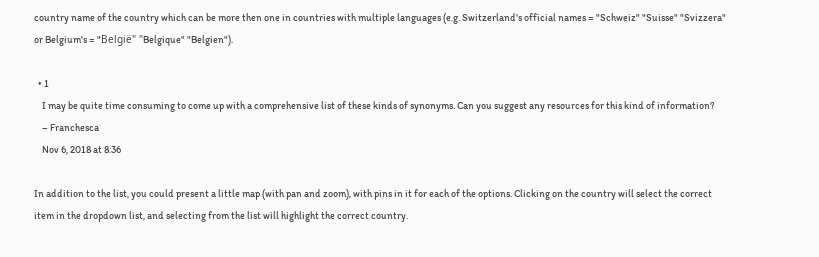country name of the country which can be more then one in countries with multiple languages (e.g. Switzerland's official names = "Schweiz" "Suisse" "Svizzera" or Belgium's = "België" "Belgique" "Belgien").

  • 1
    I may be quite time consuming to come up with a comprehensive list of these kinds of synonyms. Can you suggest any resources for this kind of information?
    – Franchesca
    Nov 6, 2018 at 8:36

In addition to the list, you could present a little map (with pan and zoom), with pins in it for each of the options. Clicking on the country will select the correct item in the dropdown list, and selecting from the list will highlight the correct country.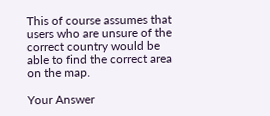This of course assumes that users who are unsure of the correct country would be able to find the correct area on the map.

Your Answer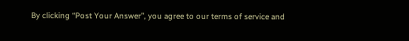By clicking “Post Your Answer”, you agree to our terms of service and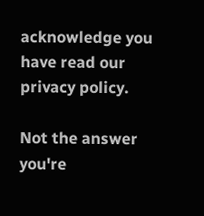acknowledge you have read our privacy policy.

Not the answer you're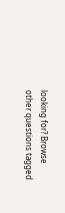looking for? Browse other questions tagged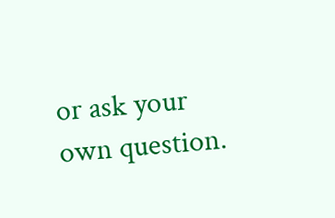or ask your own question.